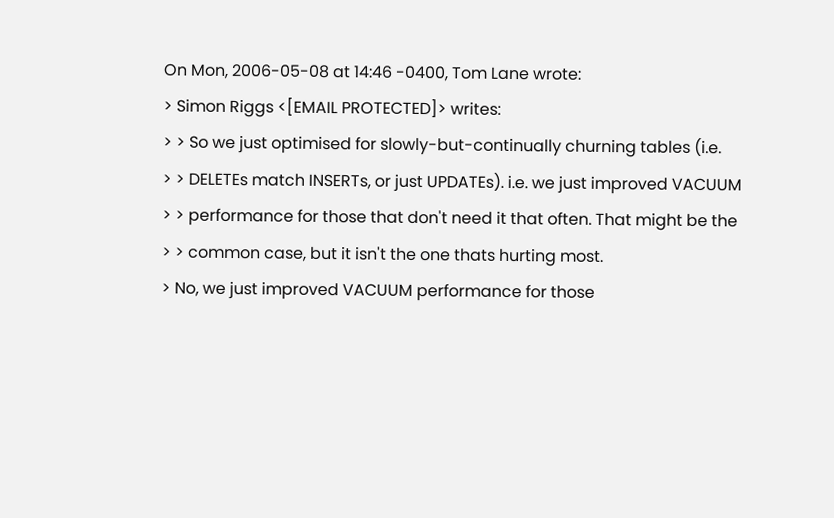On Mon, 2006-05-08 at 14:46 -0400, Tom Lane wrote:
> Simon Riggs <[EMAIL PROTECTED]> writes:
> > So we just optimised for slowly-but-continually churning tables (i.e.
> > DELETEs match INSERTs, or just UPDATEs). i.e. we just improved VACUUM
> > performance for those that don't need it that often. That might be the
> > common case, but it isn't the one thats hurting most.
> No, we just improved VACUUM performance for those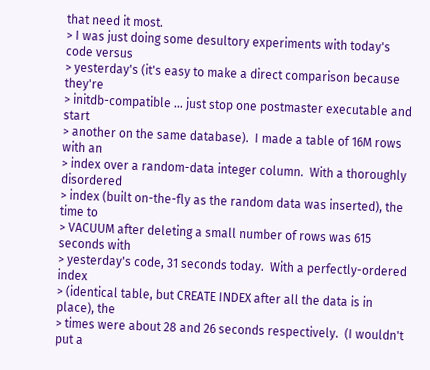that need it most.
> I was just doing some desultory experiments with today's code versus
> yesterday's (it's easy to make a direct comparison because they're
> initdb-compatible ... just stop one postmaster executable and start
> another on the same database).  I made a table of 16M rows with an
> index over a random-data integer column.  With a thoroughly disordered
> index (built on-the-fly as the random data was inserted), the time to
> VACUUM after deleting a small number of rows was 615 seconds with
> yesterday's code, 31 seconds today.  With a perfectly-ordered index
> (identical table, but CREATE INDEX after all the data is in place), the
> times were about 28 and 26 seconds respectively.  (I wouldn't put a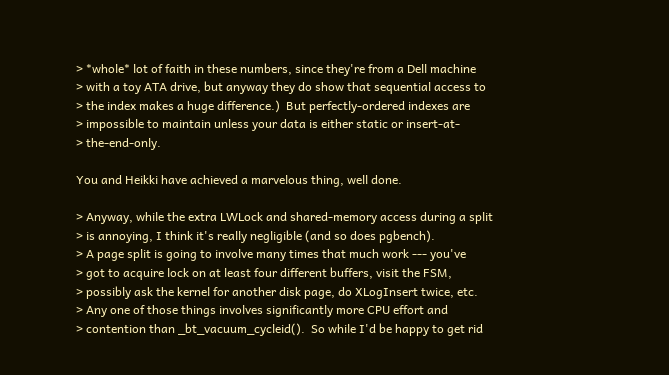> *whole* lot of faith in these numbers, since they're from a Dell machine
> with a toy ATA drive, but anyway they do show that sequential access to
> the index makes a huge difference.)  But perfectly-ordered indexes are
> impossible to maintain unless your data is either static or insert-at-
> the-end-only.

You and Heikki have achieved a marvelous thing, well done.

> Anyway, while the extra LWLock and shared-memory access during a split
> is annoying, I think it's really negligible (and so does pgbench).
> A page split is going to involve many times that much work --- you've
> got to acquire lock on at least four different buffers, visit the FSM,
> possibly ask the kernel for another disk page, do XLogInsert twice, etc.
> Any one of those things involves significantly more CPU effort and
> contention than _bt_vacuum_cycleid().  So while I'd be happy to get rid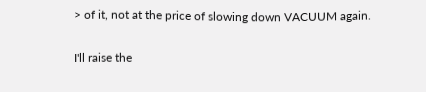> of it, not at the price of slowing down VACUUM again.

I'll raise the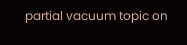partial vacuum topic on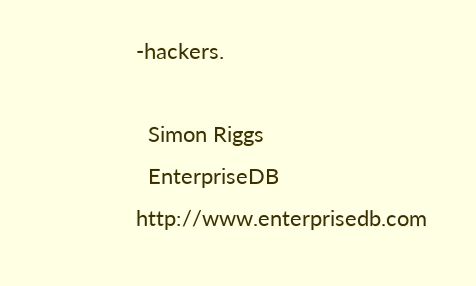-hackers.

  Simon Riggs
  EnterpriseDB          http://www.enterprisedb.com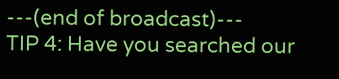---(end of broadcast)---
TIP 4: Have you searched our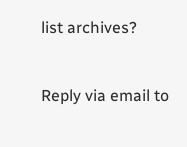list archives?


Reply via email to